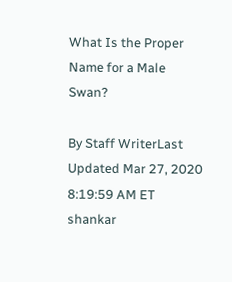What Is the Proper Name for a Male Swan?

By Staff WriterLast Updated Mar 27, 2020 8:19:59 AM ET
shankar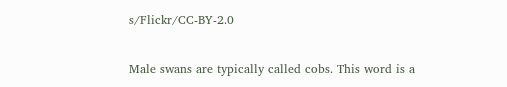s/Flickr/CC-BY-2.0

Male swans are typically called cobs. This word is a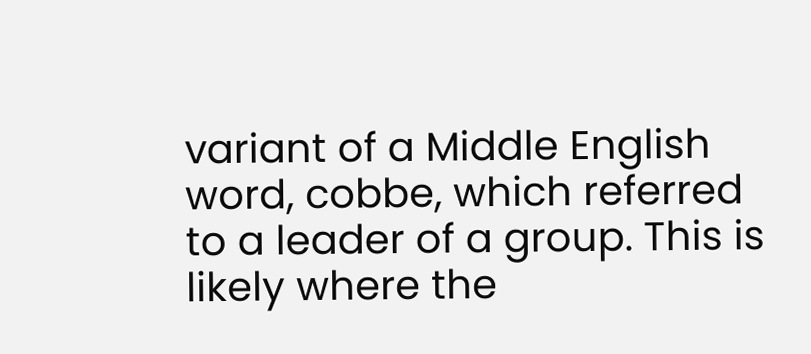variant of a Middle English word, cobbe, which referred to a leader of a group. This is likely where the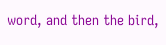word, and then the bird,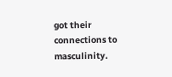got their connections to masculinity.